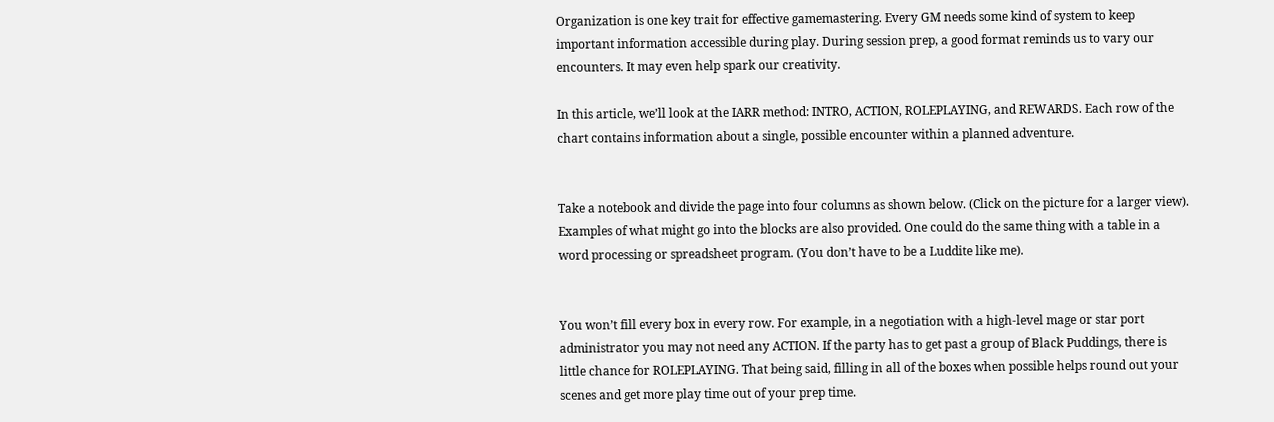Organization is one key trait for effective gamemastering. Every GM needs some kind of system to keep important information accessible during play. During session prep, a good format reminds us to vary our encounters. It may even help spark our creativity.

In this article, we’ll look at the IARR method: INTRO, ACTION, ROLEPLAYING, and REWARDS. Each row of the chart contains information about a single, possible encounter within a planned adventure.


Take a notebook and divide the page into four columns as shown below. (Click on the picture for a larger view). Examples of what might go into the blocks are also provided. One could do the same thing with a table in a word processing or spreadsheet program. (You don’t have to be a Luddite like me).


You won’t fill every box in every row. For example, in a negotiation with a high-level mage or star port administrator you may not need any ACTION. If the party has to get past a group of Black Puddings, there is little chance for ROLEPLAYING. That being said, filling in all of the boxes when possible helps round out your scenes and get more play time out of your prep time.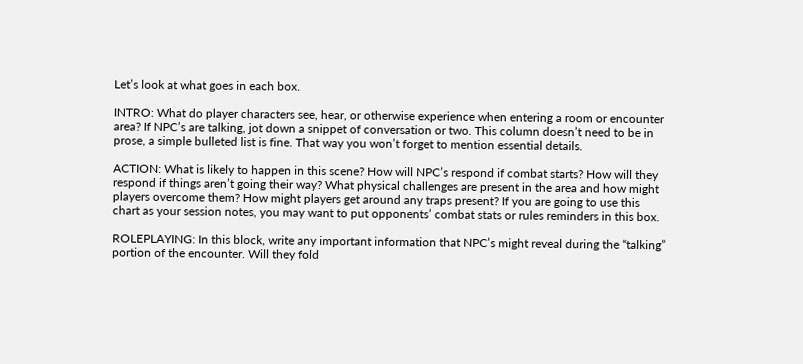Let’s look at what goes in each box.

INTRO: What do player characters see, hear, or otherwise experience when entering a room or encounter area? If NPC’s are talking, jot down a snippet of conversation or two. This column doesn’t need to be in prose, a simple bulleted list is fine. That way you won’t forget to mention essential details.

ACTION: What is likely to happen in this scene? How will NPC’s respond if combat starts? How will they respond if things aren’t going their way? What physical challenges are present in the area and how might players overcome them? How might players get around any traps present? If you are going to use this chart as your session notes, you may want to put opponents’ combat stats or rules reminders in this box.

ROLEPLAYING: In this block, write any important information that NPC’s might reveal during the “talking” portion of the encounter. Will they fold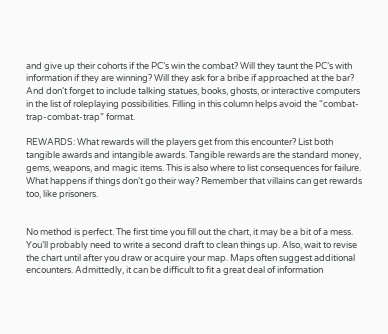and give up their cohorts if the PC’s win the combat? Will they taunt the PC’s with information if they are winning? Will they ask for a bribe if approached at the bar? And don’t forget to include talking statues, books, ghosts, or interactive computers in the list of roleplaying possibilities. Filling in this column helps avoid the “combat-trap-combat-trap” format.

REWARDS: What rewards will the players get from this encounter? List both tangible awards and intangible awards. Tangible rewards are the standard money, gems, weapons, and magic items. This is also where to list consequences for failure. What happens if things don’t go their way? Remember that villains can get rewards too, like prisoners.


No method is perfect. The first time you fill out the chart, it may be a bit of a mess. You’ll probably need to write a second draft to clean things up. Also, wait to revise the chart until after you draw or acquire your map. Maps often suggest additional encounters. Admittedly, it can be difficult to fit a great deal of information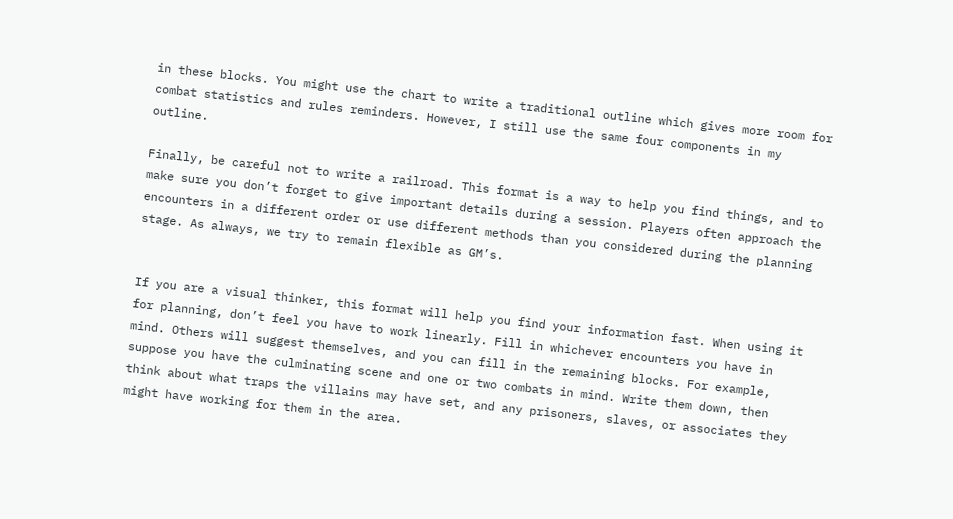in these blocks. You might use the chart to write a traditional outline which gives more room for combat statistics and rules reminders. However, I still use the same four components in my outline.

Finally, be careful not to write a railroad. This format is a way to help you find things, and to make sure you don’t forget to give important details during a session. Players often approach the encounters in a different order or use different methods than you considered during the planning stage. As always, we try to remain flexible as GM’s.


If you are a visual thinker, this format will help you find your information fast. When using it for planning, don’t feel you have to work linearly. Fill in whichever encounters you have in mind. Others will suggest themselves, and you can fill in the remaining blocks. For example, suppose you have the culminating scene and one or two combats in mind. Write them down, then think about what traps the villains may have set, and any prisoners, slaves, or associates they might have working for them in the area.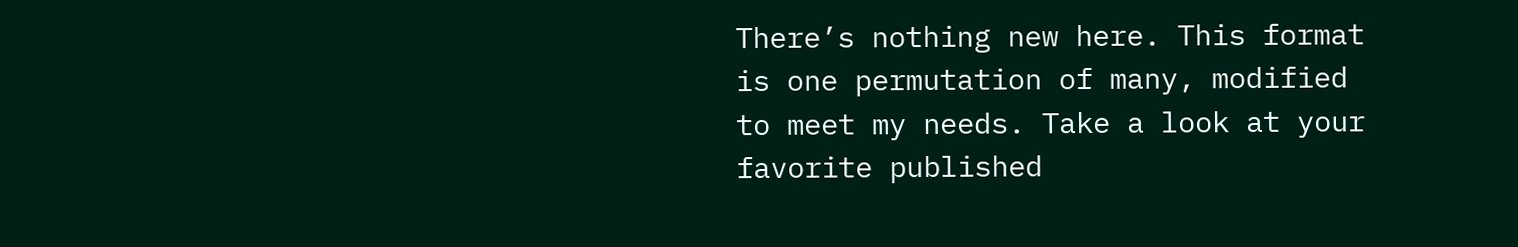There’s nothing new here. This format is one permutation of many, modified to meet my needs. Take a look at your favorite published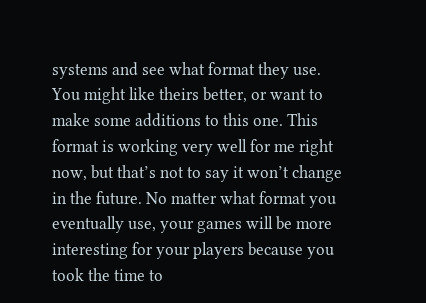systems and see what format they use. You might like theirs better, or want to make some additions to this one. This format is working very well for me right now, but that’s not to say it won’t change in the future. No matter what format you eventually use, your games will be more interesting for your players because you took the time to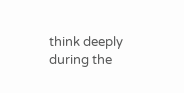think deeply during the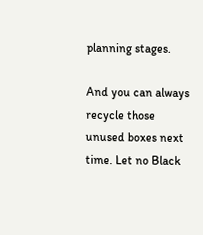planning stages.

And you can always recycle those unused boxes next time. Let no Black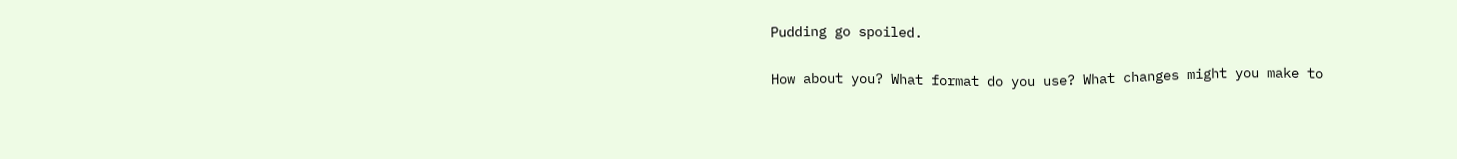Pudding go spoiled.

How about you? What format do you use? What changes might you make to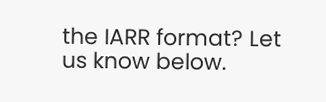the IARR format? Let us know below.